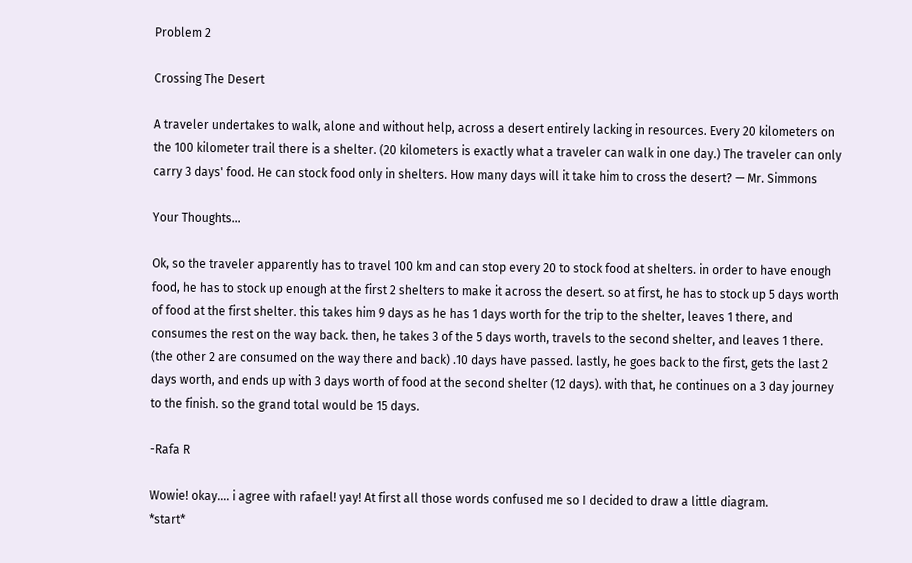Problem 2

Crossing The Desert

A traveler undertakes to walk, alone and without help, across a desert entirely lacking in resources. Every 20 kilometers on the 100 kilometer trail there is a shelter. (20 kilometers is exactly what a traveler can walk in one day.) The traveler can only carry 3 days' food. He can stock food only in shelters. How many days will it take him to cross the desert? — Mr. Simmons

Your Thoughts…

Ok, so the traveler apparently has to travel 100 km and can stop every 20 to stock food at shelters. in order to have enough food, he has to stock up enough at the first 2 shelters to make it across the desert. so at first, he has to stock up 5 days worth of food at the first shelter. this takes him 9 days as he has 1 days worth for the trip to the shelter, leaves 1 there, and consumes the rest on the way back. then, he takes 3 of the 5 days worth, travels to the second shelter, and leaves 1 there. (the other 2 are consumed on the way there and back) .10 days have passed. lastly, he goes back to the first, gets the last 2 days worth, and ends up with 3 days worth of food at the second shelter (12 days). with that, he continues on a 3 day journey to the finish. so the grand total would be 15 days.

-Rafa R

Wowie! okay…. i agree with rafael! yay! At first all those words confused me so I decided to draw a little diagram.
*start*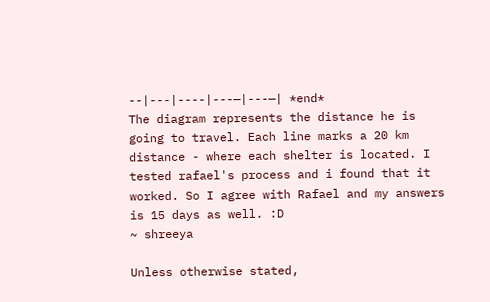--|---|----|---—|---—| *end*
The diagram represents the distance he is going to travel. Each line marks a 20 km distance - where each shelter is located. I tested rafael's process and i found that it worked. So I agree with Rafael and my answers is 15 days as well. :D
~ shreeya

Unless otherwise stated,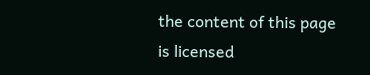the content of this page is licensed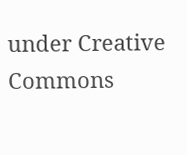under Creative Commons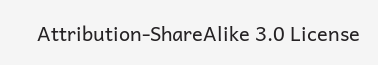Attribution-ShareAlike 3.0 License